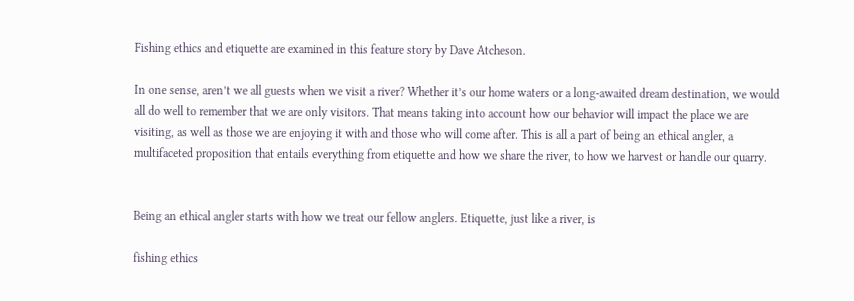Fishing ethics and etiquette are examined in this feature story by Dave Atcheson.

In one sense, aren’t we all guests when we visit a river? Whether it’s our home waters or a long-awaited dream destination, we would all do well to remember that we are only visitors. That means taking into account how our behavior will impact the place we are visiting, as well as those we are enjoying it with and those who will come after. This is all a part of being an ethical angler, a multifaceted proposition that entails everything from etiquette and how we share the river, to how we harvest or handle our quarry.


Being an ethical angler starts with how we treat our fellow anglers. Etiquette, just like a river, is

fishing ethics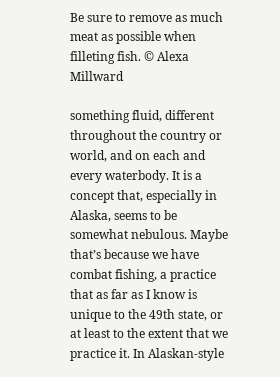Be sure to remove as much meat as possible when filleting fish. © Alexa Millward

something fluid, different throughout the country or world, and on each and every waterbody. It is a concept that, especially in Alaska, seems to be somewhat nebulous. Maybe that’s because we have combat fishing, a practice that as far as I know is unique to the 49th state, or at least to the extent that we practice it. In Alaskan-style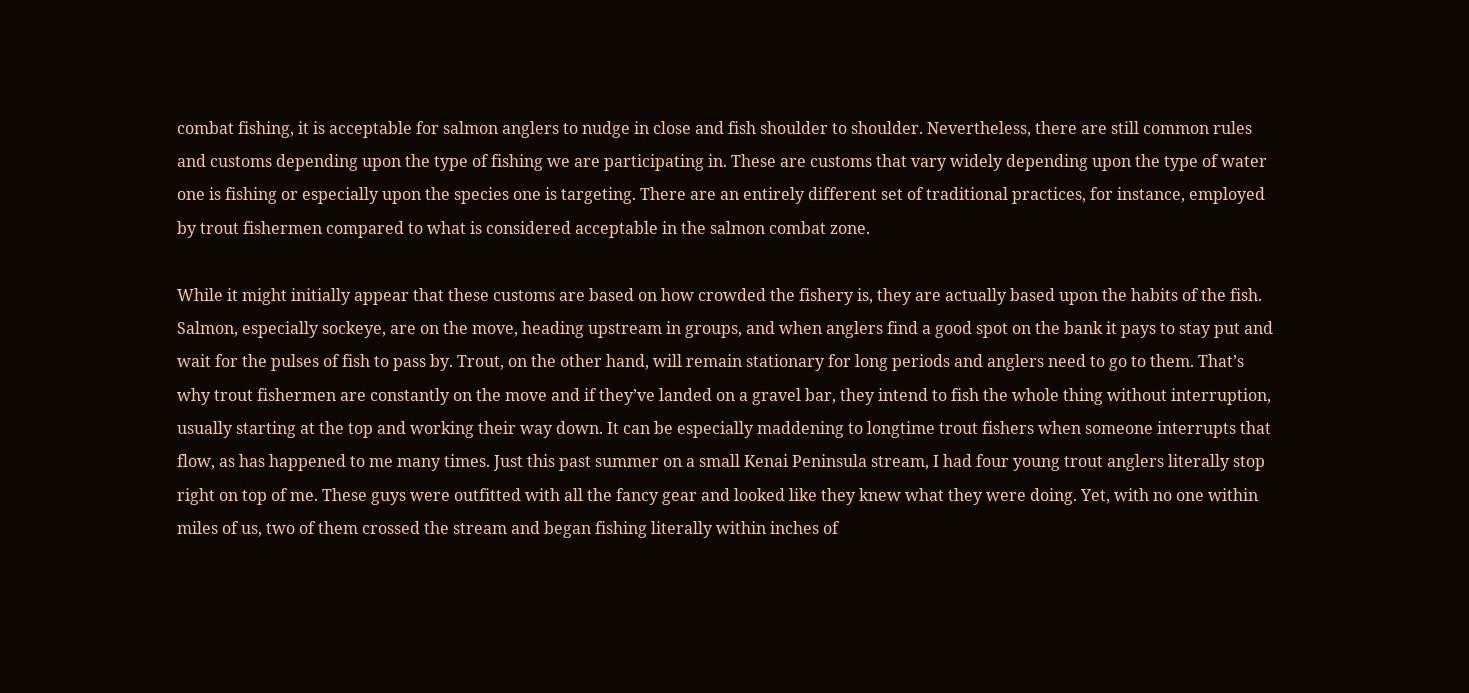combat fishing, it is acceptable for salmon anglers to nudge in close and fish shoulder to shoulder. Nevertheless, there are still common rules and customs depending upon the type of fishing we are participating in. These are customs that vary widely depending upon the type of water one is fishing or especially upon the species one is targeting. There are an entirely different set of traditional practices, for instance, employed by trout fishermen compared to what is considered acceptable in the salmon combat zone.

While it might initially appear that these customs are based on how crowded the fishery is, they are actually based upon the habits of the fish. Salmon, especially sockeye, are on the move, heading upstream in groups, and when anglers find a good spot on the bank it pays to stay put and wait for the pulses of fish to pass by. Trout, on the other hand, will remain stationary for long periods and anglers need to go to them. That’s why trout fishermen are constantly on the move and if they’ve landed on a gravel bar, they intend to fish the whole thing without interruption, usually starting at the top and working their way down. It can be especially maddening to longtime trout fishers when someone interrupts that flow, as has happened to me many times. Just this past summer on a small Kenai Peninsula stream, I had four young trout anglers literally stop right on top of me. These guys were outfitted with all the fancy gear and looked like they knew what they were doing. Yet, with no one within miles of us, two of them crossed the stream and began fishing literally within inches of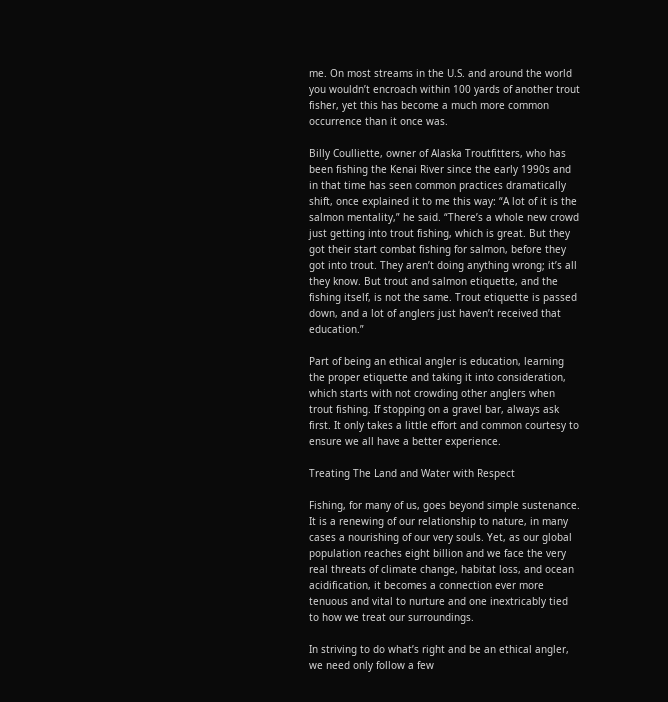me. On most streams in the U.S. and around the world you wouldn’t encroach within 100 yards of another trout fisher, yet this has become a much more common occurrence than it once was.

Billy Coulliette, owner of Alaska Troutfitters, who has been fishing the Kenai River since the early 1990s and in that time has seen common practices dramatically shift, once explained it to me this way: “A lot of it is the salmon mentality,” he said. “There’s a whole new crowd just getting into trout fishing, which is great. But they got their start combat fishing for salmon, before they got into trout. They aren’t doing anything wrong; it’s all they know. But trout and salmon etiquette, and the fishing itself, is not the same. Trout etiquette is passed down, and a lot of anglers just haven’t received that education.”

Part of being an ethical angler is education, learning the proper etiquette and taking it into consideration, which starts with not crowding other anglers when trout fishing. If stopping on a gravel bar, always ask first. It only takes a little effort and common courtesy to ensure we all have a better experience.

Treating The Land and Water with Respect

Fishing, for many of us, goes beyond simple sustenance. It is a renewing of our relationship to nature, in many cases a nourishing of our very souls. Yet, as our global population reaches eight billion and we face the very real threats of climate change, habitat loss, and ocean acidification, it becomes a connection ever more tenuous and vital to nurture and one inextricably tied to how we treat our surroundings.

In striving to do what’s right and be an ethical angler, we need only follow a few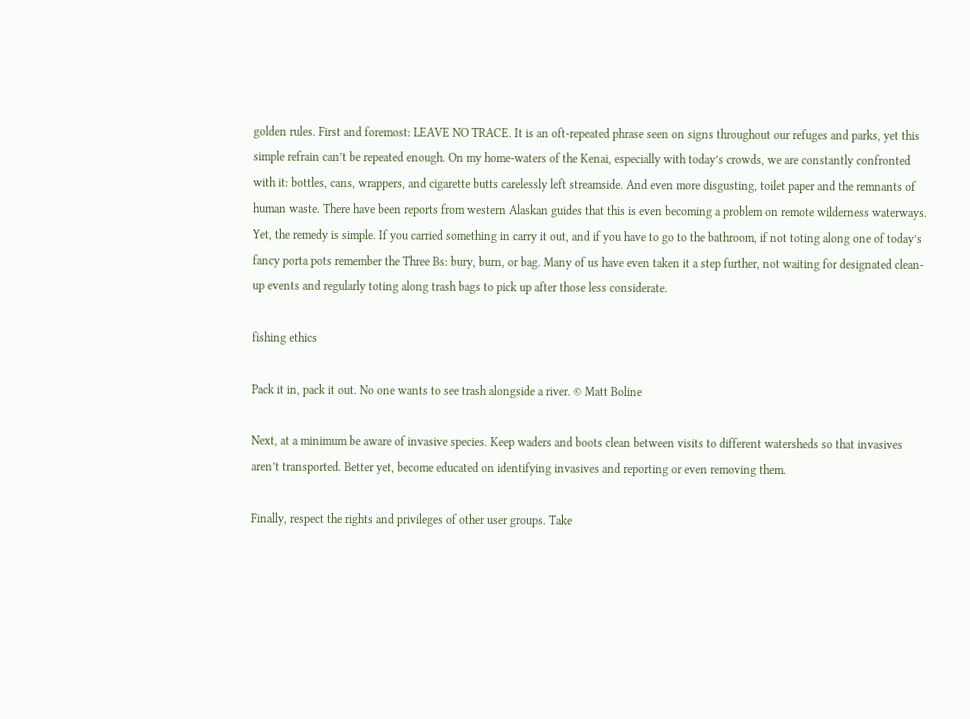golden rules. First and foremost: LEAVE NO TRACE. It is an oft-repeated phrase seen on signs throughout our refuges and parks, yet this simple refrain can’t be repeated enough. On my home-waters of the Kenai, especially with today’s crowds, we are constantly confronted with it: bottles, cans, wrappers, and cigarette butts carelessly left streamside. And even more disgusting, toilet paper and the remnants of human waste. There have been reports from western Alaskan guides that this is even becoming a problem on remote wilderness waterways. Yet, the remedy is simple. If you carried something in carry it out, and if you have to go to the bathroom, if not toting along one of today’s fancy porta pots remember the Three Bs: bury, burn, or bag. Many of us have even taken it a step further, not waiting for designated clean-up events and regularly toting along trash bags to pick up after those less considerate.

fishing ethics

Pack it in, pack it out. No one wants to see trash alongside a river. © Matt Boline

Next, at a minimum be aware of invasive species. Keep waders and boots clean between visits to different watersheds so that invasives aren’t transported. Better yet, become educated on identifying invasives and reporting or even removing them.

Finally, respect the rights and privileges of other user groups. Take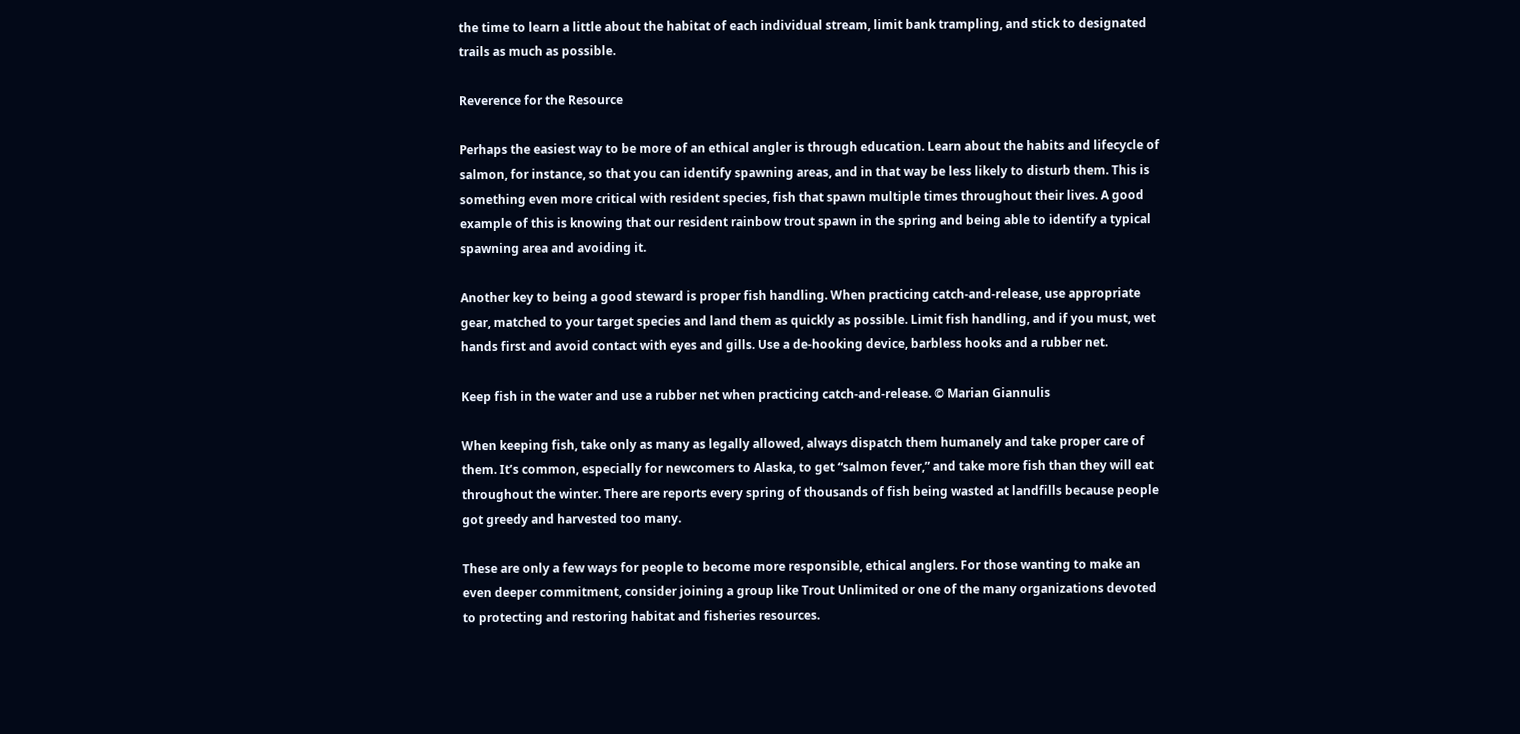the time to learn a little about the habitat of each individual stream, limit bank trampling, and stick to designated trails as much as possible.

Reverence for the Resource

Perhaps the easiest way to be more of an ethical angler is through education. Learn about the habits and lifecycle of salmon, for instance, so that you can identify spawning areas, and in that way be less likely to disturb them. This is something even more critical with resident species, fish that spawn multiple times throughout their lives. A good example of this is knowing that our resident rainbow trout spawn in the spring and being able to identify a typical spawning area and avoiding it.

Another key to being a good steward is proper fish handling. When practicing catch-and-release, use appropriate gear, matched to your target species and land them as quickly as possible. Limit fish handling, and if you must, wet hands first and avoid contact with eyes and gills. Use a de-hooking device, barbless hooks and a rubber net.

Keep fish in the water and use a rubber net when practicing catch-and-release. © Marian Giannulis

When keeping fish, take only as many as legally allowed, always dispatch them humanely and take proper care of them. It’s common, especially for newcomers to Alaska, to get “salmon fever,” and take more fish than they will eat throughout the winter. There are reports every spring of thousands of fish being wasted at landfills because people got greedy and harvested too many.

These are only a few ways for people to become more responsible, ethical anglers. For those wanting to make an even deeper commitment, consider joining a group like Trout Unlimited or one of the many organizations devoted to protecting and restoring habitat and fisheries resources.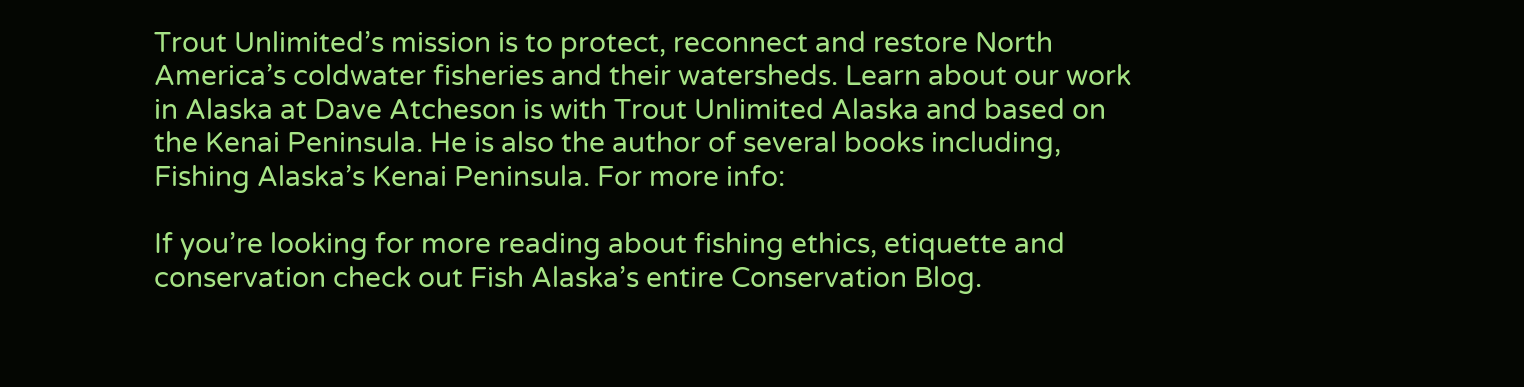Trout Unlimited’s mission is to protect, reconnect and restore North America’s coldwater fisheries and their watersheds. Learn about our work in Alaska at Dave Atcheson is with Trout Unlimited Alaska and based on the Kenai Peninsula. He is also the author of several books including, Fishing Alaska’s Kenai Peninsula. For more info:

If you’re looking for more reading about fishing ethics, etiquette and conservation check out Fish Alaska’s entire Conservation Blog.